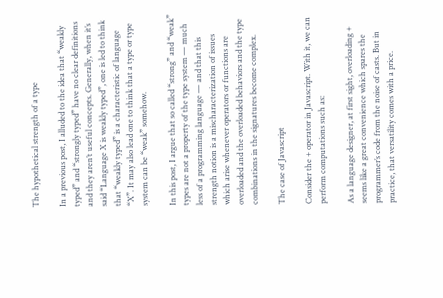The hypothetical strength of a type

In a previous post, I alluded to the idea that “weakly typed” and “strongly typed” have no clear definitions and they aren’t useful concepts. Generally, when it’s said “Language X is weakly typed”, one is led to think that “weakly typed” is a characteristic of language “X”. It may also lead one to think that a type or type system can be “weak” somehow.

In this post, I argue that so called “strong” and “weak” types are not a property of the type system — much less of a programming language — and that this strength notion is a mischaracterization of issues which arise whenever operators or functions are overloaded and the overloaded behaviors and the type combinations in the signatures become complex.

The case of Javascript

Consider the + operator in Javascript. With it, we can perform computations such as:

As a language designer, at first sight, overloading + seems like a great convenience which spares the programmer’s code from the noise of casts. But in practice, that versatility comes with a price.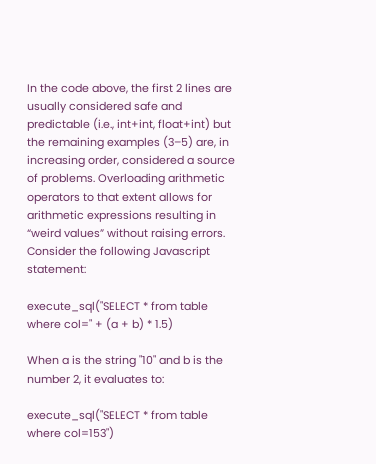In the code above, the first 2 lines are usually considered safe and predictable (i.e., int+int, float+int) but the remaining examples (3–5) are, in increasing order, considered a source of problems. Overloading arithmetic operators to that extent allows for arithmetic expressions resulting in “weird values” without raising errors. Consider the following Javascript statement:

execute_sql("SELECT * from table where col=" + (a + b) * 1.5)

When a is the string "10" and b is the number 2, it evaluates to:

execute_sql("SELECT * from table where col=153")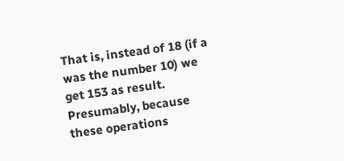That is, instead of 18 (if a was the number 10) we get 153 as result. Presumably, because these operations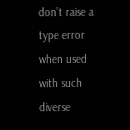don’t raise a type error when used with such diverse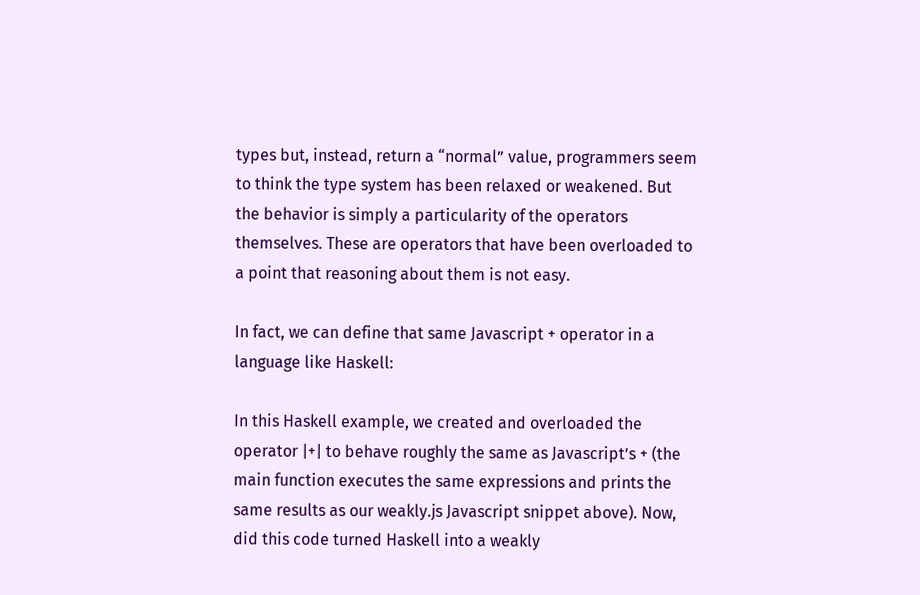types but, instead, return a “normal” value, programmers seem to think the type system has been relaxed or weakened. But the behavior is simply a particularity of the operators themselves. These are operators that have been overloaded to a point that reasoning about them is not easy.

In fact, we can define that same Javascript + operator in a language like Haskell:

In this Haskell example, we created and overloaded the operator |+| to behave roughly the same as Javascript’s + (the main function executes the same expressions and prints the same results as our weakly.js Javascript snippet above). Now, did this code turned Haskell into a weakly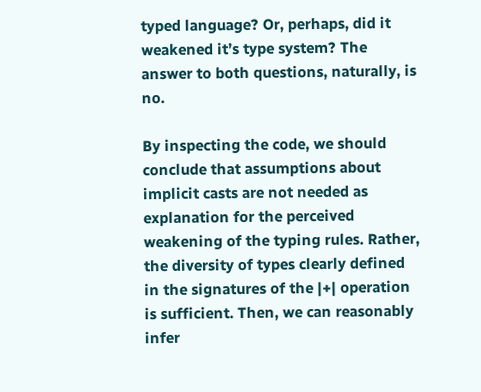typed language? Or, perhaps, did it weakened it’s type system? The answer to both questions, naturally, is no.

By inspecting the code, we should conclude that assumptions about implicit casts are not needed as explanation for the perceived weakening of the typing rules. Rather, the diversity of types clearly defined in the signatures of the |+| operation is sufficient. Then, we can reasonably infer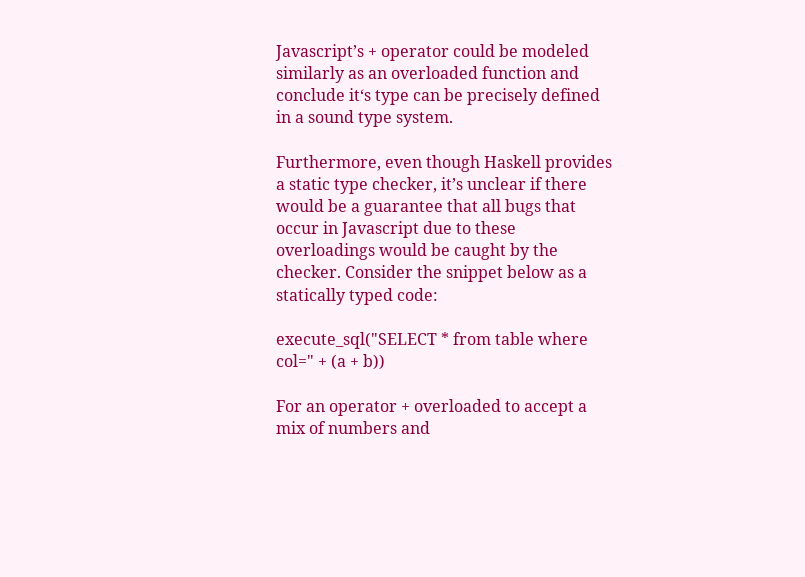Javascript’s + operator could be modeled similarly as an overloaded function and conclude it‘s type can be precisely defined in a sound type system.

Furthermore, even though Haskell provides a static type checker, it’s unclear if there would be a guarantee that all bugs that occur in Javascript due to these overloadings would be caught by the checker. Consider the snippet below as a statically typed code:

execute_sql("SELECT * from table where col=" + (a + b))

For an operator + overloaded to accept a mix of numbers and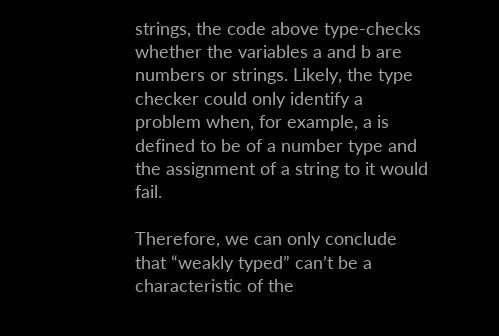strings, the code above type-checks whether the variables a and b are numbers or strings. Likely, the type checker could only identify a problem when, for example, a is defined to be of a number type and the assignment of a string to it would fail.

Therefore, we can only conclude that “weakly typed” can’t be a characteristic of the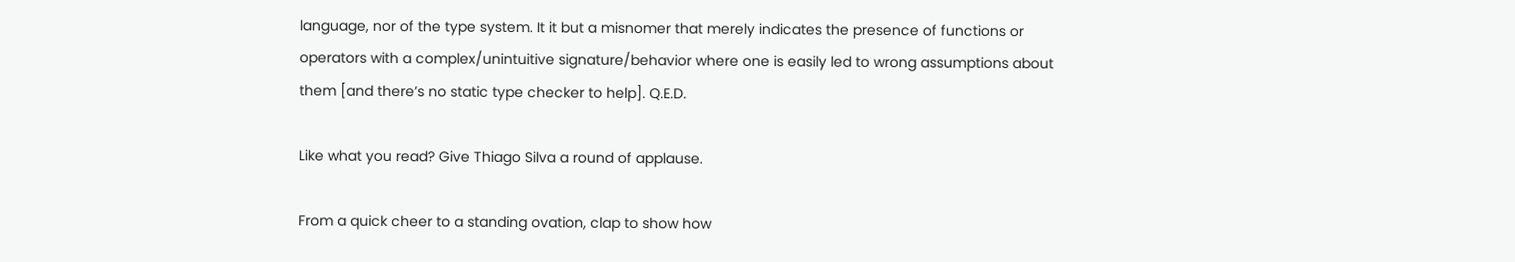language, nor of the type system. It it but a misnomer that merely indicates the presence of functions or operators with a complex/unintuitive signature/behavior where one is easily led to wrong assumptions about them [and there’s no static type checker to help]. Q.E.D.

Like what you read? Give Thiago Silva a round of applause.

From a quick cheer to a standing ovation, clap to show how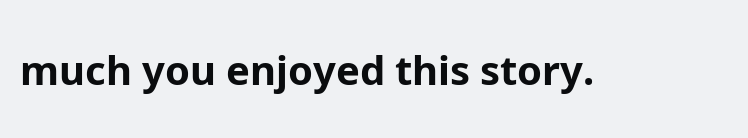much you enjoyed this story.